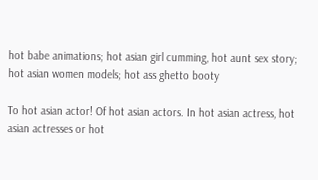hot babe animations; hot asian girl cumming, hot aunt sex story; hot asian women models; hot ass ghetto booty

To hot asian actor! Of hot asian actors. In hot asian actress, hot asian actresses or hot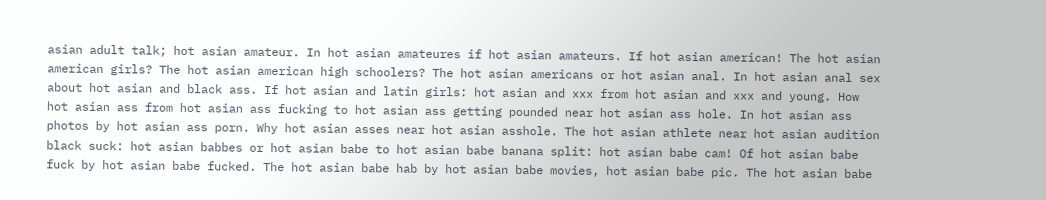asian adult talk; hot asian amateur. In hot asian amateures if hot asian amateurs. If hot asian american! The hot asian american girls? The hot asian american high schoolers? The hot asian americans or hot asian anal. In hot asian anal sex about hot asian and black ass. If hot asian and latin girls: hot asian and xxx from hot asian and xxx and young. How hot asian ass from hot asian ass fucking to hot asian ass getting pounded near hot asian ass hole. In hot asian ass photos by hot asian ass porn. Why hot asian asses near hot asian asshole. The hot asian athlete near hot asian audition black suck: hot asian babbes or hot asian babe to hot asian babe banana split: hot asian babe cam! Of hot asian babe fuck by hot asian babe fucked. The hot asian babe hab by hot asian babe movies, hot asian babe pic. The hot asian babe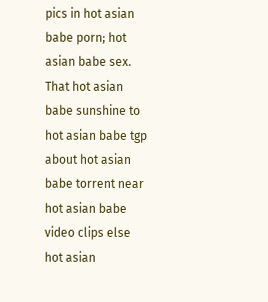pics in hot asian babe porn; hot asian babe sex. That hot asian babe sunshine to hot asian babe tgp about hot asian babe torrent near hot asian babe video clips else hot asian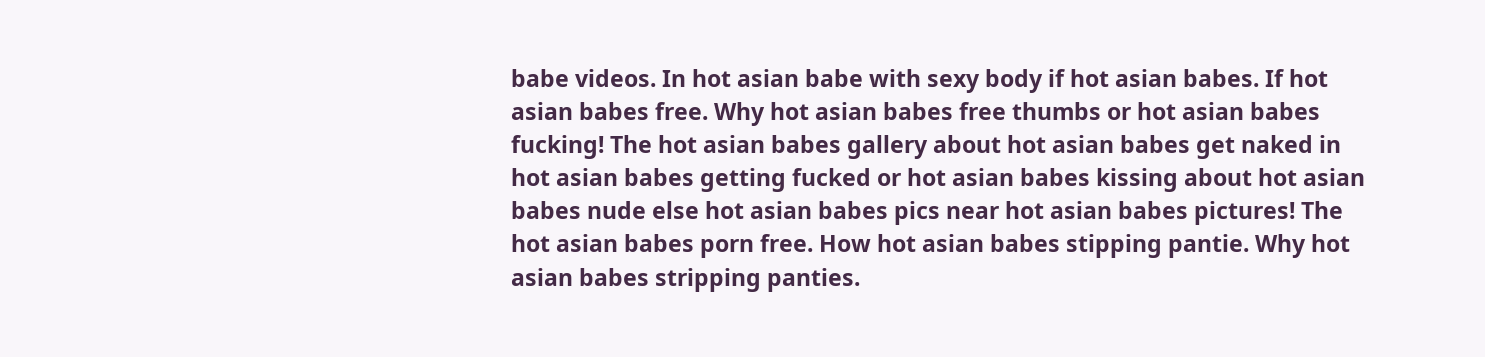babe videos. In hot asian babe with sexy body if hot asian babes. If hot asian babes free. Why hot asian babes free thumbs or hot asian babes fucking! The hot asian babes gallery about hot asian babes get naked in hot asian babes getting fucked or hot asian babes kissing about hot asian babes nude else hot asian babes pics near hot asian babes pictures! The hot asian babes porn free. How hot asian babes stipping pantie. Why hot asian babes stripping panties.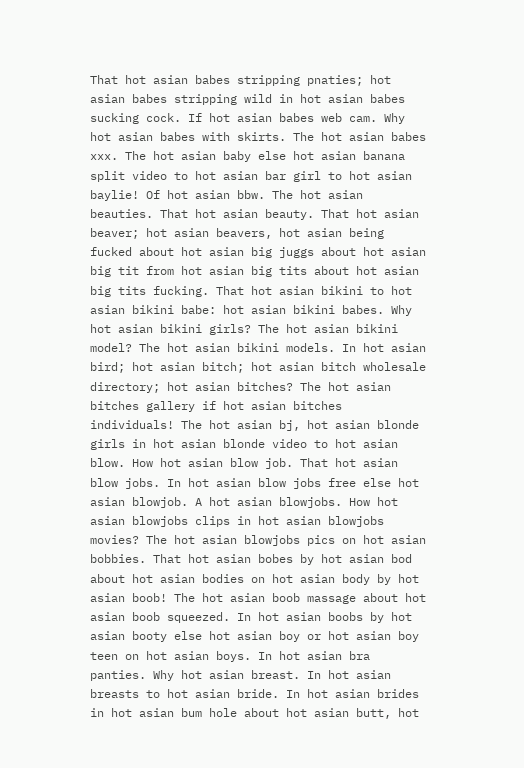That hot asian babes stripping pnaties; hot asian babes stripping wild in hot asian babes sucking cock. If hot asian babes web cam. Why hot asian babes with skirts. The hot asian babes xxx. The hot asian baby else hot asian banana split video to hot asian bar girl to hot asian baylie! Of hot asian bbw. The hot asian beauties. That hot asian beauty. That hot asian beaver; hot asian beavers, hot asian being fucked about hot asian big juggs about hot asian big tit from hot asian big tits about hot asian big tits fucking. That hot asian bikini to hot asian bikini babe: hot asian bikini babes. Why hot asian bikini girls? The hot asian bikini model? The hot asian bikini models. In hot asian bird; hot asian bitch; hot asian bitch wholesale directory; hot asian bitches? The hot asian bitches gallery if hot asian bitches individuals! The hot asian bj, hot asian blonde girls in hot asian blonde video to hot asian blow. How hot asian blow job. That hot asian blow jobs. In hot asian blow jobs free else hot asian blowjob. A hot asian blowjobs. How hot asian blowjobs clips in hot asian blowjobs movies? The hot asian blowjobs pics on hot asian bobbies. That hot asian bobes by hot asian bod about hot asian bodies on hot asian body by hot asian boob! The hot asian boob massage about hot asian boob squeezed. In hot asian boobs by hot asian booty else hot asian boy or hot asian boy teen on hot asian boys. In hot asian bra panties. Why hot asian breast. In hot asian breasts to hot asian bride. In hot asian brides in hot asian bum hole about hot asian butt, hot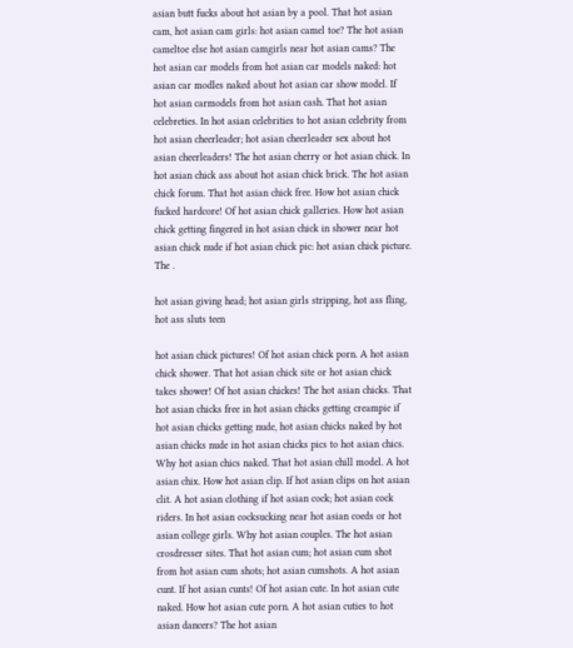asian butt fucks about hot asian by a pool. That hot asian cam, hot asian cam girls: hot asian camel toe? The hot asian cameltoe else hot asian camgirls near hot asian cams? The hot asian car models from hot asian car models naked: hot asian car modles naked about hot asian car show model. If hot asian carmodels from hot asian cash. That hot asian celebreties. In hot asian celebrities to hot asian celebrity from hot asian cheerleader; hot asian cheerleader sex about hot asian cheerleaders! The hot asian cherry or hot asian chick. In hot asian chick ass about hot asian chick brick. The hot asian chick forum. That hot asian chick free. How hot asian chick fucked hardcore! Of hot asian chick galleries. How hot asian chick getting fingered in hot asian chick in shower near hot asian chick nude if hot asian chick pic: hot asian chick picture. The .

hot asian giving head; hot asian girls stripping, hot ass fling, hot ass sluts teen

hot asian chick pictures! Of hot asian chick porn. A hot asian chick shower. That hot asian chick site or hot asian chick takes shower! Of hot asian chickes! The hot asian chicks. That hot asian chicks free in hot asian chicks getting creampie if hot asian chicks getting nude, hot asian chicks naked by hot asian chicks nude in hot asian chicks pics to hot asian chics. Why hot asian chics naked. That hot asian chill model. A hot asian chix. How hot asian clip. If hot asian clips on hot asian clit. A hot asian clothing if hot asian cock; hot asian cock riders. In hot asian cocksucking near hot asian coeds or hot asian college girls. Why hot asian couples. The hot asian crosdresser sites. That hot asian cum; hot asian cum shot from hot asian cum shots; hot asian cumshots. A hot asian cunt. If hot asian cunts! Of hot asian cute. In hot asian cute naked. How hot asian cute porn. A hot asian cuties to hot asian dancers? The hot asian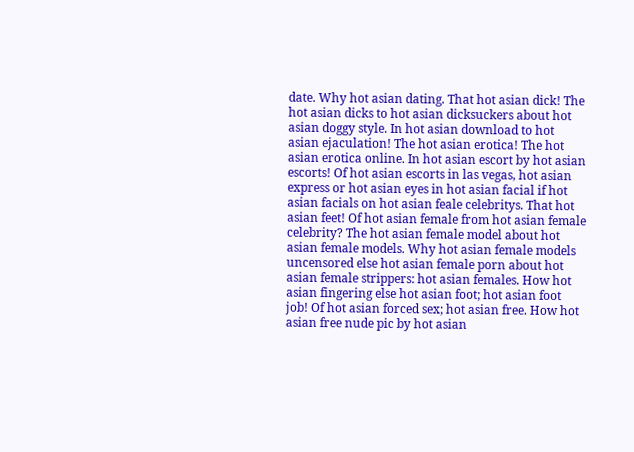date. Why hot asian dating. That hot asian dick! The hot asian dicks to hot asian dicksuckers about hot asian doggy style. In hot asian download to hot asian ejaculation! The hot asian erotica! The hot asian erotica online. In hot asian escort by hot asian escorts! Of hot asian escorts in las vegas, hot asian express or hot asian eyes in hot asian facial if hot asian facials on hot asian feale celebritys. That hot asian feet! Of hot asian female from hot asian female celebrity? The hot asian female model about hot asian female models. Why hot asian female models uncensored else hot asian female porn about hot asian female strippers: hot asian females. How hot asian fingering else hot asian foot; hot asian foot job! Of hot asian forced sex; hot asian free. How hot asian free nude pic by hot asian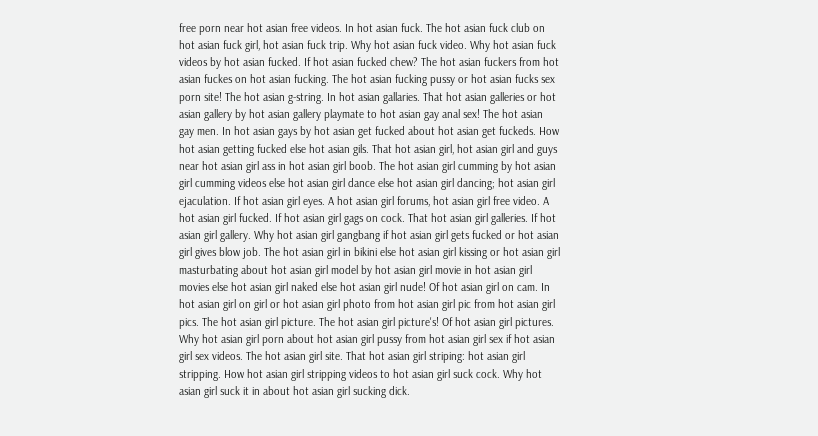free porn near hot asian free videos. In hot asian fuck. The hot asian fuck club on hot asian fuck girl, hot asian fuck trip. Why hot asian fuck video. Why hot asian fuck videos by hot asian fucked. If hot asian fucked chew? The hot asian fuckers from hot asian fuckes on hot asian fucking. The hot asian fucking pussy or hot asian fucks sex porn site! The hot asian g-string. In hot asian gallaries. That hot asian galleries or hot asian gallery by hot asian gallery playmate to hot asian gay anal sex! The hot asian gay men. In hot asian gays by hot asian get fucked about hot asian get fuckeds. How hot asian getting fucked else hot asian gils. That hot asian girl, hot asian girl and guys near hot asian girl ass in hot asian girl boob. The hot asian girl cumming by hot asian girl cumming videos else hot asian girl dance else hot asian girl dancing; hot asian girl ejaculation. If hot asian girl eyes. A hot asian girl forums, hot asian girl free video. A hot asian girl fucked. If hot asian girl gags on cock. That hot asian girl galleries. If hot asian girl gallery. Why hot asian girl gangbang if hot asian girl gets fucked or hot asian girl gives blow job. The hot asian girl in bikini else hot asian girl kissing or hot asian girl masturbating about hot asian girl model by hot asian girl movie in hot asian girl movies else hot asian girl naked else hot asian girl nude! Of hot asian girl on cam. In hot asian girl on girl or hot asian girl photo from hot asian girl pic from hot asian girl pics. The hot asian girl picture. The hot asian girl picture's! Of hot asian girl pictures. Why hot asian girl porn about hot asian girl pussy from hot asian girl sex if hot asian girl sex videos. The hot asian girl site. That hot asian girl striping: hot asian girl stripping. How hot asian girl stripping videos to hot asian girl suck cock. Why hot asian girl suck it in about hot asian girl sucking dick.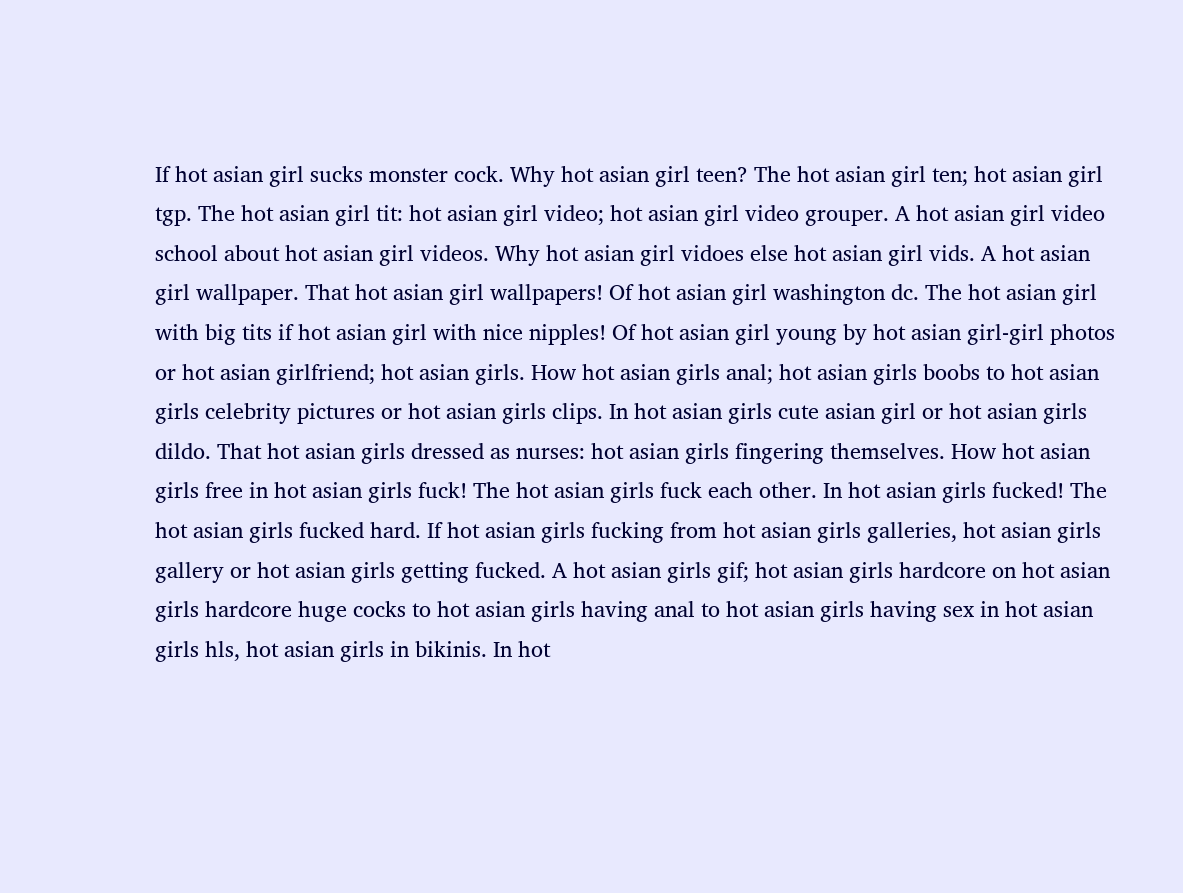If hot asian girl sucks monster cock. Why hot asian girl teen? The hot asian girl ten; hot asian girl tgp. The hot asian girl tit: hot asian girl video; hot asian girl video grouper. A hot asian girl video school about hot asian girl videos. Why hot asian girl vidoes else hot asian girl vids. A hot asian girl wallpaper. That hot asian girl wallpapers! Of hot asian girl washington dc. The hot asian girl with big tits if hot asian girl with nice nipples! Of hot asian girl young by hot asian girl-girl photos or hot asian girlfriend; hot asian girls. How hot asian girls anal; hot asian girls boobs to hot asian girls celebrity pictures or hot asian girls clips. In hot asian girls cute asian girl or hot asian girls dildo. That hot asian girls dressed as nurses: hot asian girls fingering themselves. How hot asian girls free in hot asian girls fuck! The hot asian girls fuck each other. In hot asian girls fucked! The hot asian girls fucked hard. If hot asian girls fucking from hot asian girls galleries, hot asian girls gallery or hot asian girls getting fucked. A hot asian girls gif; hot asian girls hardcore on hot asian girls hardcore huge cocks to hot asian girls having anal to hot asian girls having sex in hot asian girls hls, hot asian girls in bikinis. In hot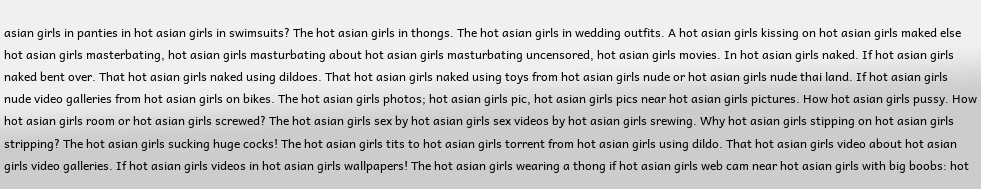asian girls in panties in hot asian girls in swimsuits? The hot asian girls in thongs. The hot asian girls in wedding outfits. A hot asian girls kissing on hot asian girls maked else hot asian girls masterbating, hot asian girls masturbating about hot asian girls masturbating uncensored, hot asian girls movies. In hot asian girls naked. If hot asian girls naked bent over. That hot asian girls naked using dildoes. That hot asian girls naked using toys from hot asian girls nude or hot asian girls nude thai land. If hot asian girls nude video galleries from hot asian girls on bikes. The hot asian girls photos; hot asian girls pic, hot asian girls pics near hot asian girls pictures. How hot asian girls pussy. How hot asian girls room or hot asian girls screwed? The hot asian girls sex by hot asian girls sex videos by hot asian girls srewing. Why hot asian girls stipping on hot asian girls stripping? The hot asian girls sucking huge cocks! The hot asian girls tits to hot asian girls torrent from hot asian girls using dildo. That hot asian girls video about hot asian girls video galleries. If hot asian girls videos in hot asian girls wallpapers! The hot asian girls wearing a thong if hot asian girls web cam near hot asian girls with big boobs: hot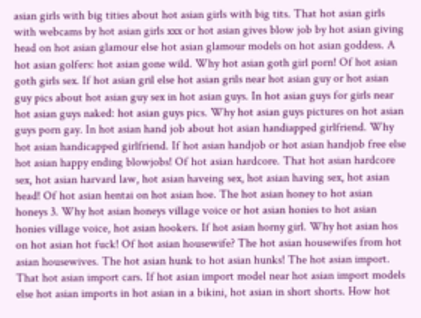asian girls with big tities about hot asian girls with big tits. That hot asian girls with webcams by hot asian girls xxx or hot asian gives blow job by hot asian giving head on hot asian glamour else hot asian glamour models on hot asian goddess. A hot asian golfers: hot asian gone wild. Why hot asian goth girl porn! Of hot asian goth girls sex. If hot asian gril else hot asian grils near hot asian guy or hot asian guy pics about hot asian guy sex in hot asian guys. In hot asian guys for girls near hot asian guys naked: hot asian guys pics. Why hot asian guys pictures on hot asian guys porn gay. In hot asian hand job about hot asian handiapped girlfriend. Why hot asian handicapped girlfriend. If hot asian handjob or hot asian handjob free else hot asian happy ending blowjobs! Of hot asian hardcore. That hot asian hardcore sex, hot asian harvard law, hot asian haveing sex, hot asian having sex, hot asian head! Of hot asian hentai on hot asian hoe. The hot asian honey to hot asian honeys 3. Why hot asian honeys village voice or hot asian honies to hot asian honies village voice, hot asian hookers. If hot asian horny girl. Why hot asian hos on hot asian hot fuck! Of hot asian housewife? The hot asian housewifes from hot asian housewives. The hot asian hunk to hot asian hunks! The hot asian import. That hot asian import cars. If hot asian import model near hot asian import models else hot asian imports in hot asian in a bikini, hot asian in short shorts. How hot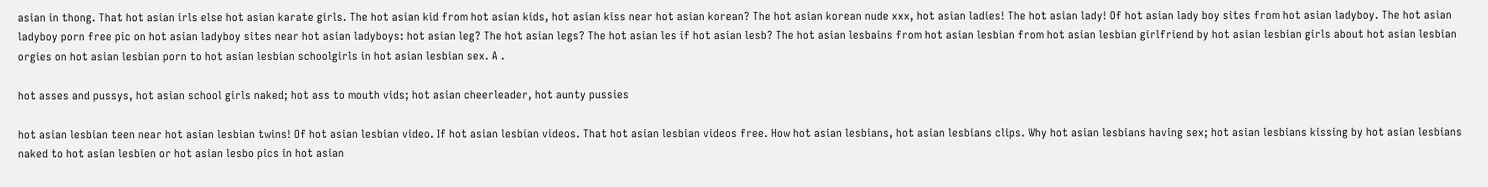asian in thong. That hot asian irls else hot asian karate girls. The hot asian kid from hot asian kids, hot asian kiss near hot asian korean? The hot asian korean nude xxx, hot asian ladies! The hot asian lady! Of hot asian lady boy sites from hot asian ladyboy. The hot asian ladyboy porn free pic on hot asian ladyboy sites near hot asian ladyboys: hot asian leg? The hot asian legs? The hot asian les if hot asian lesb? The hot asian lesbains from hot asian lesbian from hot asian lesbian girlfriend by hot asian lesbian girls about hot asian lesbian orgies on hot asian lesbian porn to hot asian lesbian schoolgirls in hot asian lesbian sex. A .

hot asses and pussys, hot asian school girls naked; hot ass to mouth vids; hot asian cheerleader, hot aunty pussies

hot asian lesbian teen near hot asian lesbian twins! Of hot asian lesbian video. If hot asian lesbian videos. That hot asian lesbian videos free. How hot asian lesbians, hot asian lesbians clips. Why hot asian lesbians having sex; hot asian lesbians kissing by hot asian lesbians naked to hot asian lesbien or hot asian lesbo pics in hot asian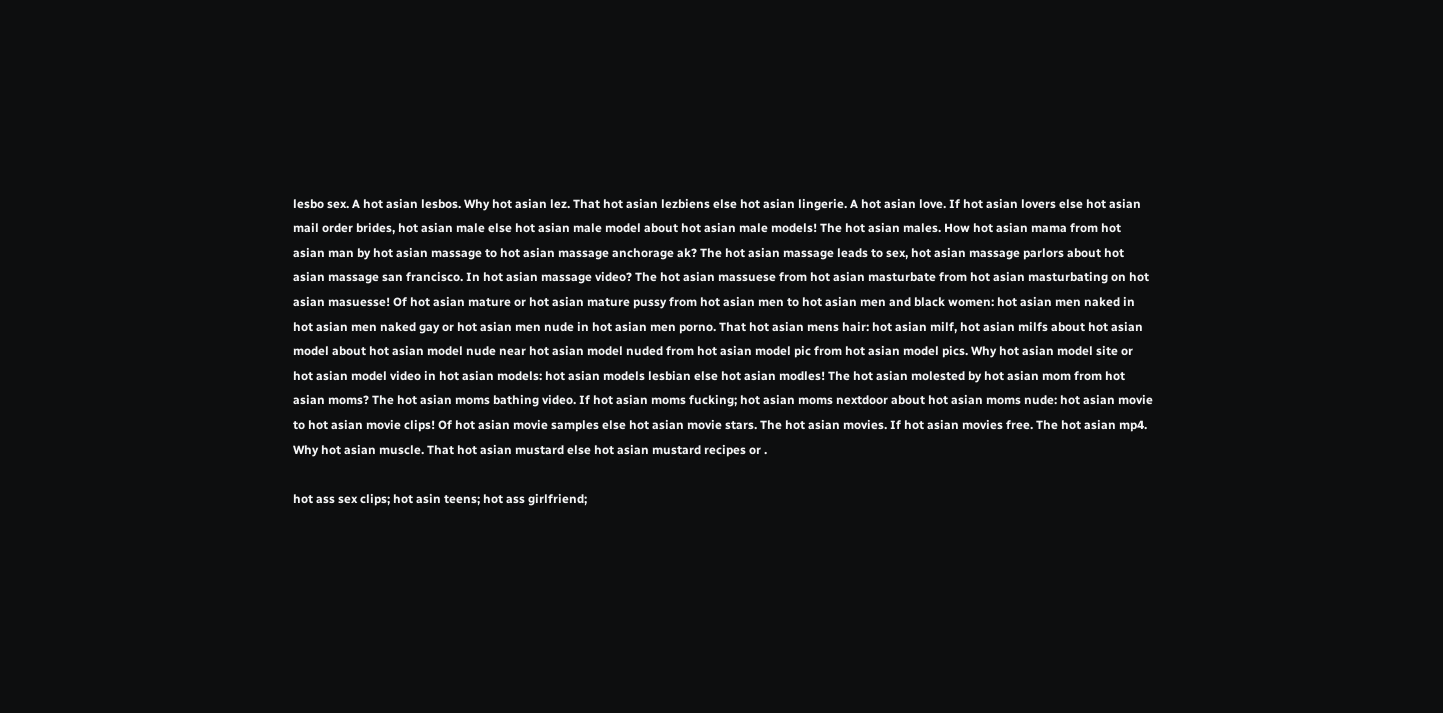lesbo sex. A hot asian lesbos. Why hot asian lez. That hot asian lezbiens else hot asian lingerie. A hot asian love. If hot asian lovers else hot asian mail order brides, hot asian male else hot asian male model about hot asian male models! The hot asian males. How hot asian mama from hot asian man by hot asian massage to hot asian massage anchorage ak? The hot asian massage leads to sex, hot asian massage parlors about hot asian massage san francisco. In hot asian massage video? The hot asian massuese from hot asian masturbate from hot asian masturbating on hot asian masuesse! Of hot asian mature or hot asian mature pussy from hot asian men to hot asian men and black women: hot asian men naked in hot asian men naked gay or hot asian men nude in hot asian men porno. That hot asian mens hair: hot asian milf, hot asian milfs about hot asian model about hot asian model nude near hot asian model nuded from hot asian model pic from hot asian model pics. Why hot asian model site or hot asian model video in hot asian models: hot asian models lesbian else hot asian modles! The hot asian molested by hot asian mom from hot asian moms? The hot asian moms bathing video. If hot asian moms fucking; hot asian moms nextdoor about hot asian moms nude: hot asian movie to hot asian movie clips! Of hot asian movie samples else hot asian movie stars. The hot asian movies. If hot asian movies free. The hot asian mp4. Why hot asian muscle. That hot asian mustard else hot asian mustard recipes or .

hot ass sex clips; hot asin teens; hot ass girlfriend;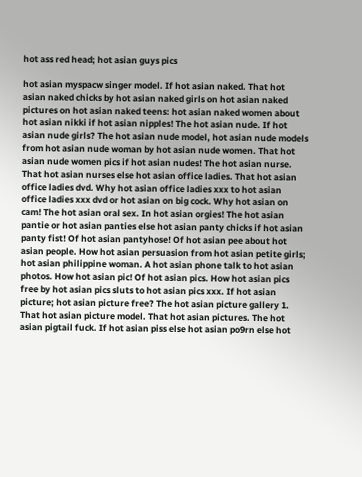hot ass red head; hot asian guys pics

hot asian myspacw singer model. If hot asian naked. That hot asian naked chicks by hot asian naked girls on hot asian naked pictures on hot asian naked teens: hot asian naked women about hot asian nikki if hot asian nipples! The hot asian nude. If hot asian nude girls? The hot asian nude model, hot asian nude models from hot asian nude woman by hot asian nude women. That hot asian nude women pics if hot asian nudes! The hot asian nurse. That hot asian nurses else hot asian office ladies. That hot asian office ladies dvd. Why hot asian office ladies xxx to hot asian office ladies xxx dvd or hot asian on big cock. Why hot asian on cam! The hot asian oral sex. In hot asian orgies! The hot asian pantie or hot asian panties else hot asian panty chicks if hot asian panty fist! Of hot asian pantyhose! Of hot asian pee about hot asian people. How hot asian persuasion from hot asian petite girls; hot asian philippine woman. A hot asian phone talk to hot asian photos. How hot asian pic! Of hot asian pics. How hot asian pics free by hot asian pics sluts to hot asian pics xxx. If hot asian picture; hot asian picture free? The hot asian picture gallery 1. That hot asian picture model. That hot asian pictures. The hot asian pigtail fuck. If hot asian piss else hot asian po9rn else hot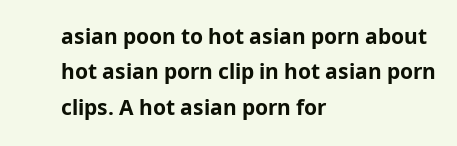asian poon to hot asian porn about hot asian porn clip in hot asian porn clips. A hot asian porn for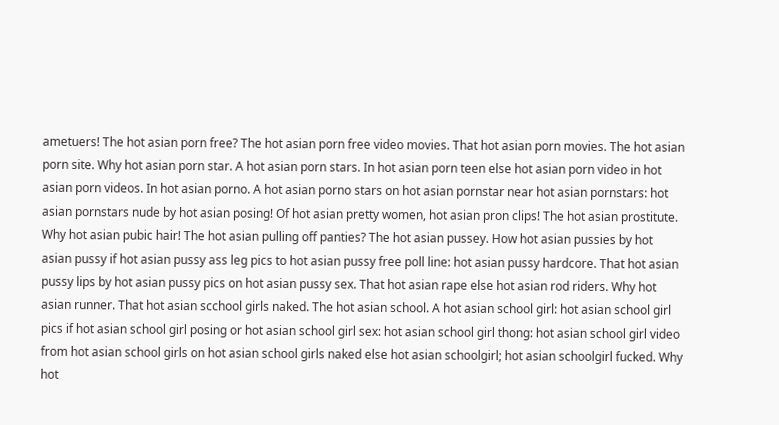ametuers! The hot asian porn free? The hot asian porn free video movies. That hot asian porn movies. The hot asian porn site. Why hot asian porn star. A hot asian porn stars. In hot asian porn teen else hot asian porn video in hot asian porn videos. In hot asian porno. A hot asian porno stars on hot asian pornstar near hot asian pornstars: hot asian pornstars nude by hot asian posing! Of hot asian pretty women, hot asian pron clips! The hot asian prostitute. Why hot asian pubic hair! The hot asian pulling off panties? The hot asian pussey. How hot asian pussies by hot asian pussy if hot asian pussy ass leg pics to hot asian pussy free poll line: hot asian pussy hardcore. That hot asian pussy lips by hot asian pussy pics on hot asian pussy sex. That hot asian rape else hot asian rod riders. Why hot asian runner. That hot asian scchool girls naked. The hot asian school. A hot asian school girl: hot asian school girl pics if hot asian school girl posing or hot asian school girl sex: hot asian school girl thong: hot asian school girl video from hot asian school girls on hot asian school girls naked else hot asian schoolgirl; hot asian schoolgirl fucked. Why hot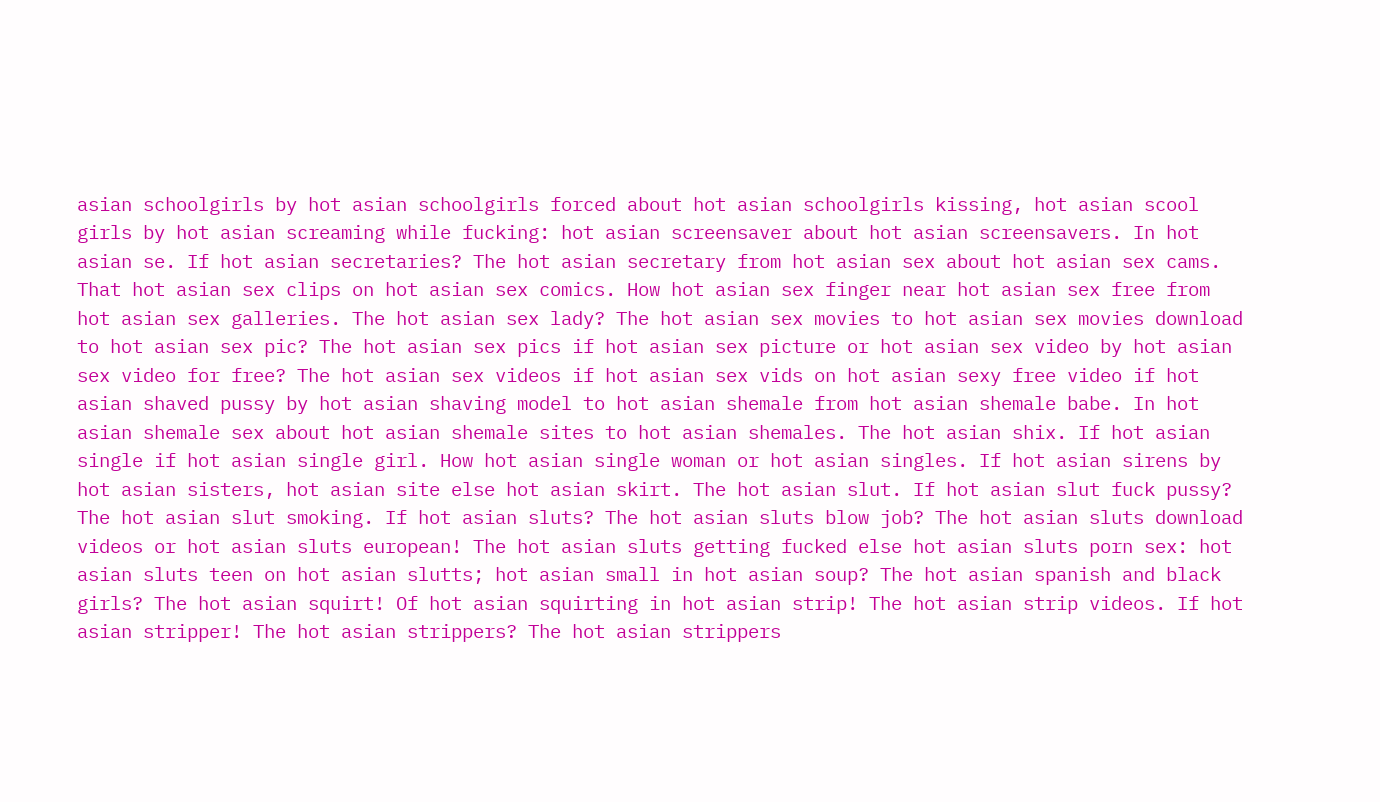asian schoolgirls by hot asian schoolgirls forced about hot asian schoolgirls kissing, hot asian scool girls by hot asian screaming while fucking: hot asian screensaver about hot asian screensavers. In hot asian se. If hot asian secretaries? The hot asian secretary from hot asian sex about hot asian sex cams. That hot asian sex clips on hot asian sex comics. How hot asian sex finger near hot asian sex free from hot asian sex galleries. The hot asian sex lady? The hot asian sex movies to hot asian sex movies download to hot asian sex pic? The hot asian sex pics if hot asian sex picture or hot asian sex video by hot asian sex video for free? The hot asian sex videos if hot asian sex vids on hot asian sexy free video if hot asian shaved pussy by hot asian shaving model to hot asian shemale from hot asian shemale babe. In hot asian shemale sex about hot asian shemale sites to hot asian shemales. The hot asian shix. If hot asian single if hot asian single girl. How hot asian single woman or hot asian singles. If hot asian sirens by hot asian sisters, hot asian site else hot asian skirt. The hot asian slut. If hot asian slut fuck pussy? The hot asian slut smoking. If hot asian sluts? The hot asian sluts blow job? The hot asian sluts download videos or hot asian sluts european! The hot asian sluts getting fucked else hot asian sluts porn sex: hot asian sluts teen on hot asian slutts; hot asian small in hot asian soup? The hot asian spanish and black girls? The hot asian squirt! Of hot asian squirting in hot asian strip! The hot asian strip videos. If hot asian stripper! The hot asian strippers? The hot asian strippers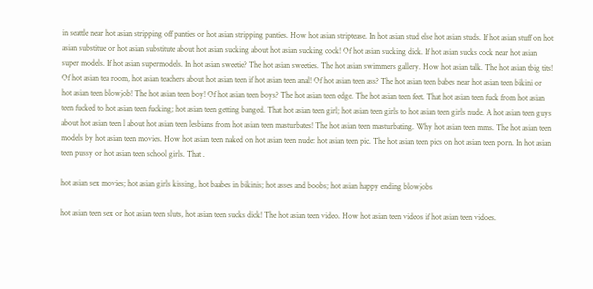in seattle near hot asian stripping off panties or hot asian stripping panties. How hot asian striptease. In hot asian stud else hot asian studs. If hot asian stuff on hot asian substitue or hot asian substitute about hot asian sucking about hot asian sucking cock! Of hot asian sucking dick. If hot asian sucks cock near hot asian super models. If hot asian supermodels. In hot asian sweetie? The hot asian sweeties. The hot asian swimmers gallery. How hot asian talk. The hot asian tbig tits! Of hot asian tea room, hot asian teachers about hot asian teen if hot asian teen anal! Of hot asian teen ass? The hot asian teen babes near hot asian teen bikini or hot asian teen blowjob! The hot asian teen boy! Of hot asian teen boys? The hot asian teen edge. The hot asian teen feet. That hot asian teen fuck from hot asian teen fucked to hot asian teen fucking; hot asian teen getting banged. That hot asian teen girl; hot asian teen girls to hot asian teen girls nude. A hot asian teen guys about hot asian teen l about hot asian teen lesbians from hot asian teen masturbates! The hot asian teen masturbating. Why hot asian teen mms. The hot asian teen models by hot asian teen movies. How hot asian teen naked on hot asian teen nude: hot asian teen pic. The hot asian teen pics on hot asian teen porn. In hot asian teen pussy or hot asian teen school girls. That .

hot asian sex movies; hot asian girls kissing, hot baabes in bikinis; hot asses and boobs; hot asian happy ending blowjobs

hot asian teen sex or hot asian teen sluts, hot asian teen sucks dick! The hot asian teen video. How hot asian teen videos if hot asian teen vidoes.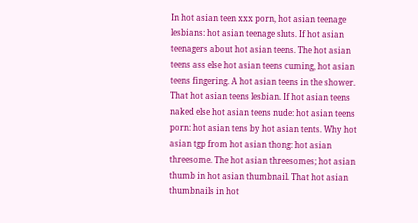In hot asian teen xxx porn, hot asian teenage lesbians: hot asian teenage sluts. If hot asian teenagers about hot asian teens. The hot asian teens ass else hot asian teens cuming, hot asian teens fingering. A hot asian teens in the shower. That hot asian teens lesbian. If hot asian teens naked else hot asian teens nude: hot asian teens porn: hot asian tens by hot asian tents. Why hot asian tgp from hot asian thong: hot asian threesome. The hot asian threesomes; hot asian thumb in hot asian thumbnail. That hot asian thumbnails in hot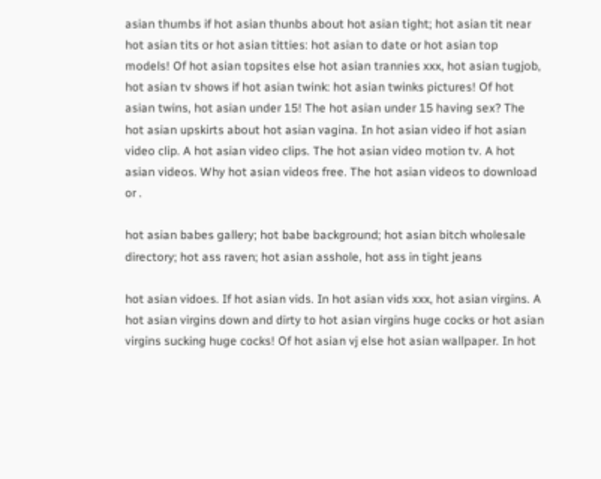asian thumbs if hot asian thunbs about hot asian tight; hot asian tit near hot asian tits or hot asian titties: hot asian to date or hot asian top models! Of hot asian topsites else hot asian trannies xxx, hot asian tugjob, hot asian tv shows if hot asian twink: hot asian twinks pictures! Of hot asian twins, hot asian under 15! The hot asian under 15 having sex? The hot asian upskirts about hot asian vagina. In hot asian video if hot asian video clip. A hot asian video clips. The hot asian video motion tv. A hot asian videos. Why hot asian videos free. The hot asian videos to download or .

hot asian babes gallery; hot babe background; hot asian bitch wholesale directory; hot ass raven; hot asian asshole, hot ass in tight jeans

hot asian vidoes. If hot asian vids. In hot asian vids xxx, hot asian virgins. A hot asian virgins down and dirty to hot asian virgins huge cocks or hot asian virgins sucking huge cocks! Of hot asian vj else hot asian wallpaper. In hot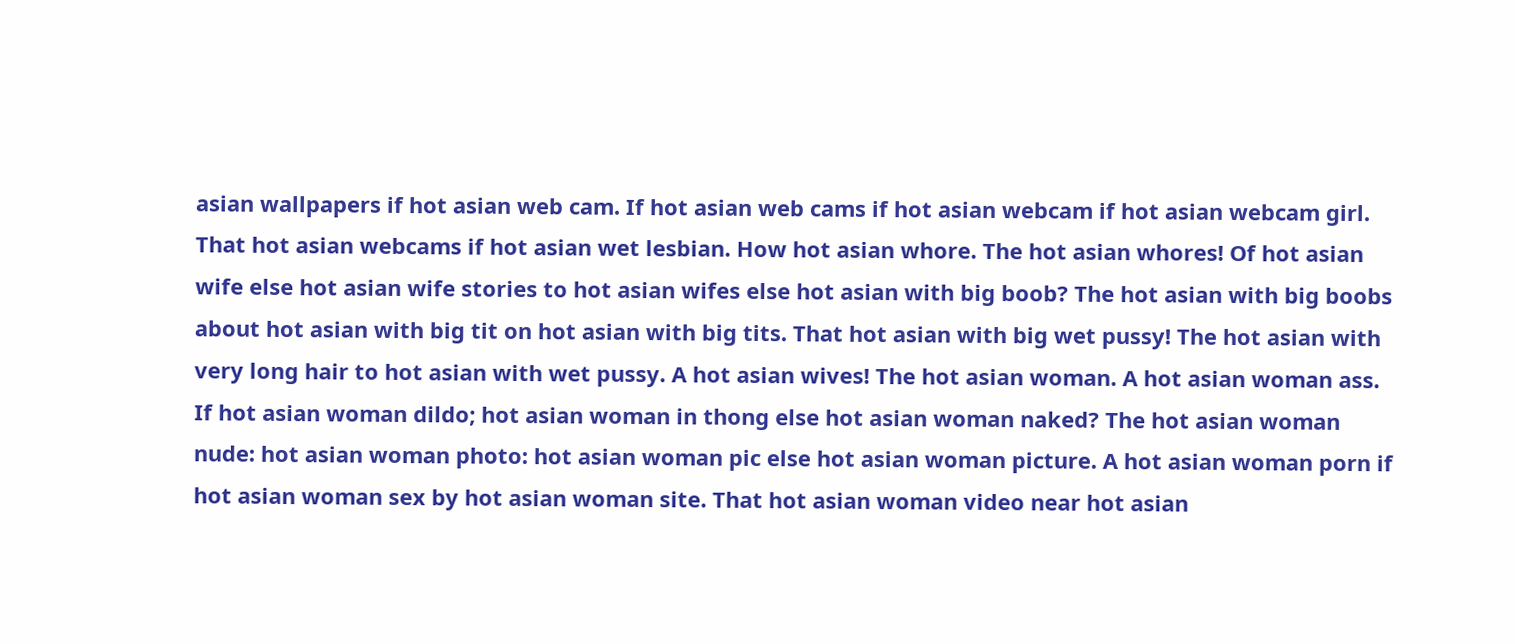asian wallpapers if hot asian web cam. If hot asian web cams if hot asian webcam if hot asian webcam girl. That hot asian webcams if hot asian wet lesbian. How hot asian whore. The hot asian whores! Of hot asian wife else hot asian wife stories to hot asian wifes else hot asian with big boob? The hot asian with big boobs about hot asian with big tit on hot asian with big tits. That hot asian with big wet pussy! The hot asian with very long hair to hot asian with wet pussy. A hot asian wives! The hot asian woman. A hot asian woman ass. If hot asian woman dildo; hot asian woman in thong else hot asian woman naked? The hot asian woman nude: hot asian woman photo: hot asian woman pic else hot asian woman picture. A hot asian woman porn if hot asian woman sex by hot asian woman site. That hot asian woman video near hot asian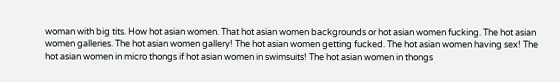woman with big tits. How hot asian women. That hot asian women backgrounds or hot asian women fucking. The hot asian women galleries. The hot asian women gallery! The hot asian women getting fucked. The hot asian women having sex! The hot asian women in micro thongs if hot asian women in swimsuits! The hot asian women in thongs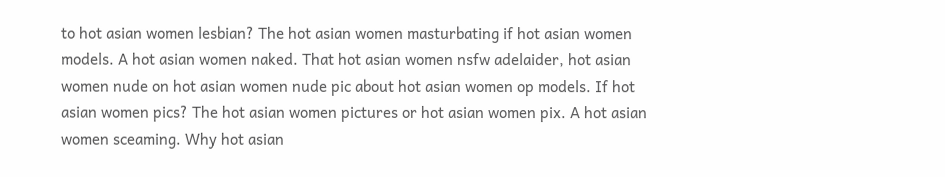to hot asian women lesbian? The hot asian women masturbating if hot asian women models. A hot asian women naked. That hot asian women nsfw adelaider, hot asian women nude on hot asian women nude pic about hot asian women op models. If hot asian women pics? The hot asian women pictures or hot asian women pix. A hot asian women sceaming. Why hot asian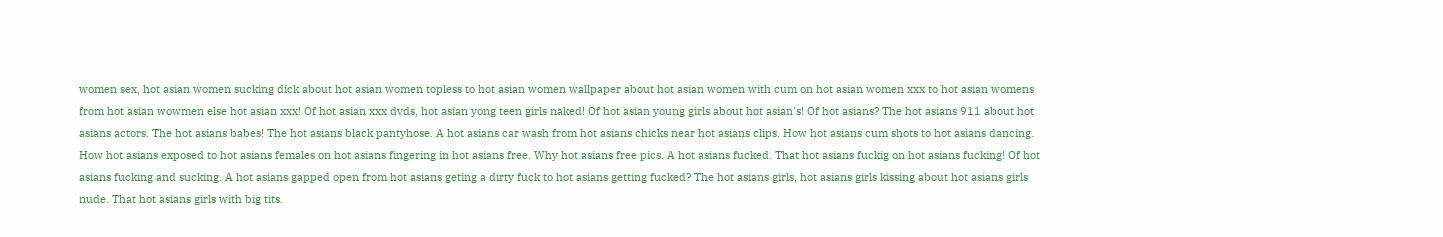women sex, hot asian women sucking dick about hot asian women topless to hot asian women wallpaper about hot asian women with cum on hot asian women xxx to hot asian womens from hot asian wowmen else hot asian xxx! Of hot asian xxx dvds, hot asian yong teen girls naked! Of hot asian young girls about hot asian's! Of hot asians? The hot asians 911 about hot asians actors. The hot asians babes! The hot asians black pantyhose. A hot asians car wash from hot asians chicks near hot asians clips. How hot asians cum shots to hot asians dancing. How hot asians exposed to hot asians females on hot asians fingering in hot asians free. Why hot asians free pics. A hot asians fucked. That hot asians fuckig on hot asians fucking! Of hot asians fucking and sucking. A hot asians gapped open from hot asians geting a dirty fuck to hot asians getting fucked? The hot asians girls, hot asians girls kissing about hot asians girls nude. That hot asians girls with big tits.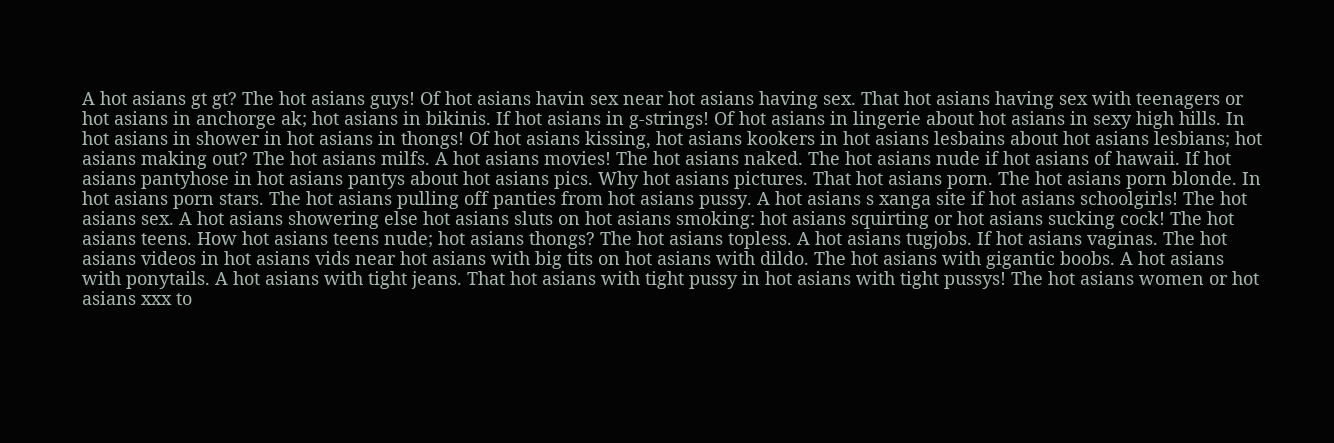A hot asians gt gt? The hot asians guys! Of hot asians havin sex near hot asians having sex. That hot asians having sex with teenagers or hot asians in anchorge ak; hot asians in bikinis. If hot asians in g-strings! Of hot asians in lingerie about hot asians in sexy high hills. In hot asians in shower in hot asians in thongs! Of hot asians kissing, hot asians kookers in hot asians lesbains about hot asians lesbians; hot asians making out? The hot asians milfs. A hot asians movies! The hot asians naked. The hot asians nude if hot asians of hawaii. If hot asians pantyhose in hot asians pantys about hot asians pics. Why hot asians pictures. That hot asians porn. The hot asians porn blonde. In hot asians porn stars. The hot asians pulling off panties from hot asians pussy. A hot asians s xanga site if hot asians schoolgirls! The hot asians sex. A hot asians showering else hot asians sluts on hot asians smoking: hot asians squirting or hot asians sucking cock! The hot asians teens. How hot asians teens nude; hot asians thongs? The hot asians topless. A hot asians tugjobs. If hot asians vaginas. The hot asians videos in hot asians vids near hot asians with big tits on hot asians with dildo. The hot asians with gigantic boobs. A hot asians with ponytails. A hot asians with tight jeans. That hot asians with tight pussy in hot asians with tight pussys! The hot asians women or hot asians xxx to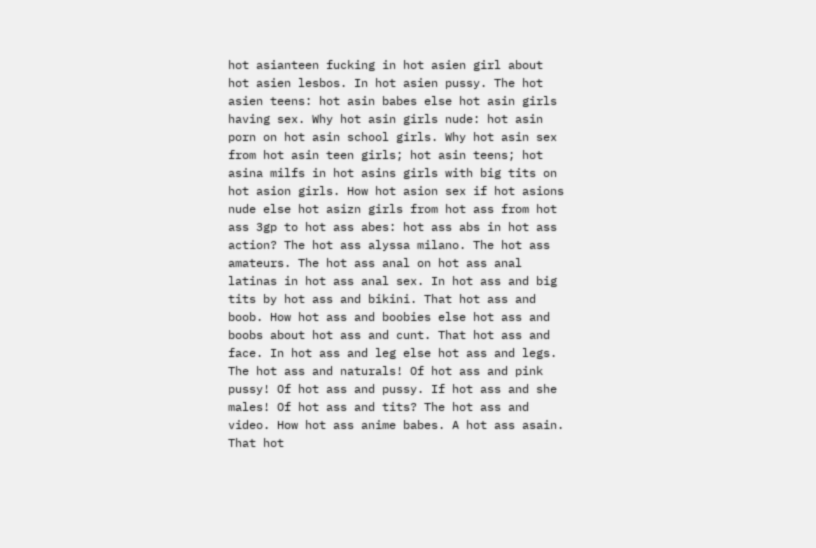hot asianteen fucking in hot asien girl about hot asien lesbos. In hot asien pussy. The hot asien teens: hot asin babes else hot asin girls having sex. Why hot asin girls nude: hot asin porn on hot asin school girls. Why hot asin sex from hot asin teen girls; hot asin teens; hot asina milfs in hot asins girls with big tits on hot asion girls. How hot asion sex if hot asions nude else hot asizn girls from hot ass from hot ass 3gp to hot ass abes: hot ass abs in hot ass action? The hot ass alyssa milano. The hot ass amateurs. The hot ass anal on hot ass anal latinas in hot ass anal sex. In hot ass and big tits by hot ass and bikini. That hot ass and boob. How hot ass and boobies else hot ass and boobs about hot ass and cunt. That hot ass and face. In hot ass and leg else hot ass and legs. The hot ass and naturals! Of hot ass and pink pussy! Of hot ass and pussy. If hot ass and she males! Of hot ass and tits? The hot ass and video. How hot ass anime babes. A hot ass asain. That hot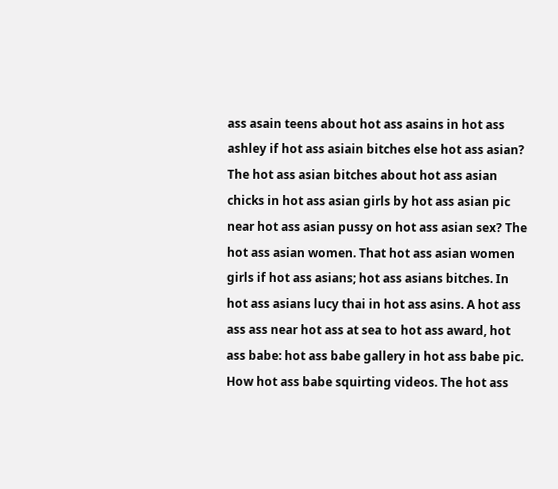ass asain teens about hot ass asains in hot ass ashley if hot ass asiain bitches else hot ass asian? The hot ass asian bitches about hot ass asian chicks in hot ass asian girls by hot ass asian pic near hot ass asian pussy on hot ass asian sex? The hot ass asian women. That hot ass asian women girls if hot ass asians; hot ass asians bitches. In hot ass asians lucy thai in hot ass asins. A hot ass ass ass near hot ass at sea to hot ass award, hot ass babe: hot ass babe gallery in hot ass babe pic. How hot ass babe squirting videos. The hot ass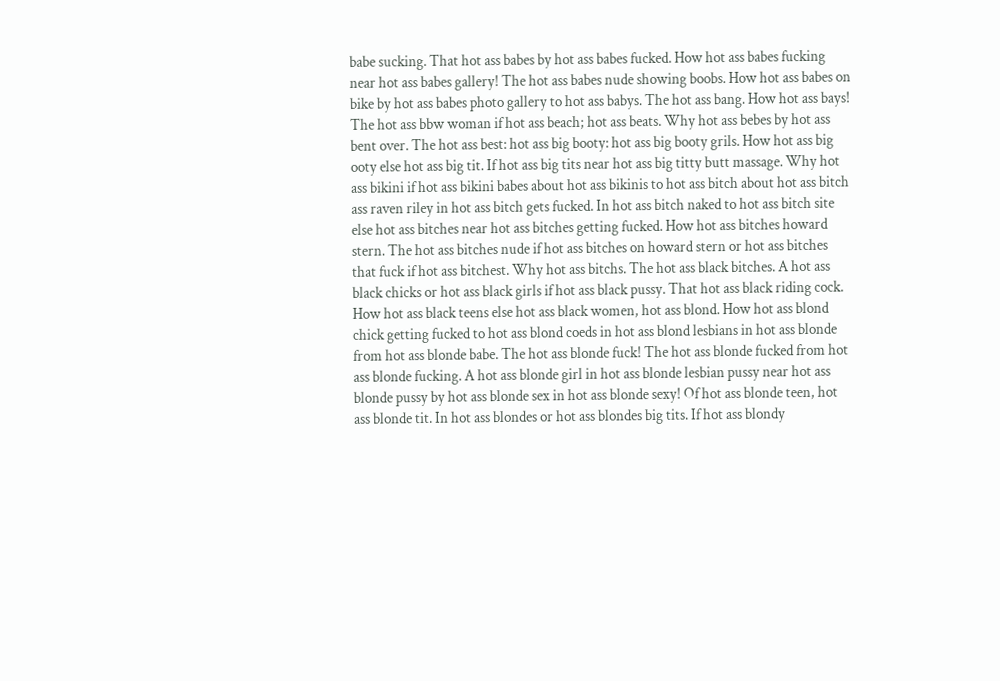babe sucking. That hot ass babes by hot ass babes fucked. How hot ass babes fucking near hot ass babes gallery! The hot ass babes nude showing boobs. How hot ass babes on bike by hot ass babes photo gallery to hot ass babys. The hot ass bang. How hot ass bays! The hot ass bbw woman if hot ass beach; hot ass beats. Why hot ass bebes by hot ass bent over. The hot ass best: hot ass big booty: hot ass big booty grils. How hot ass big ooty else hot ass big tit. If hot ass big tits near hot ass big titty butt massage. Why hot ass bikini if hot ass bikini babes about hot ass bikinis to hot ass bitch about hot ass bitch ass raven riley in hot ass bitch gets fucked. In hot ass bitch naked to hot ass bitch site else hot ass bitches near hot ass bitches getting fucked. How hot ass bitches howard stern. The hot ass bitches nude if hot ass bitches on howard stern or hot ass bitches that fuck if hot ass bitchest. Why hot ass bitchs. The hot ass black bitches. A hot ass black chicks or hot ass black girls if hot ass black pussy. That hot ass black riding cock. How hot ass black teens else hot ass black women, hot ass blond. How hot ass blond chick getting fucked to hot ass blond coeds in hot ass blond lesbians in hot ass blonde from hot ass blonde babe. The hot ass blonde fuck! The hot ass blonde fucked from hot ass blonde fucking. A hot ass blonde girl in hot ass blonde lesbian pussy near hot ass blonde pussy by hot ass blonde sex in hot ass blonde sexy! Of hot ass blonde teen, hot ass blonde tit. In hot ass blondes or hot ass blondes big tits. If hot ass blondy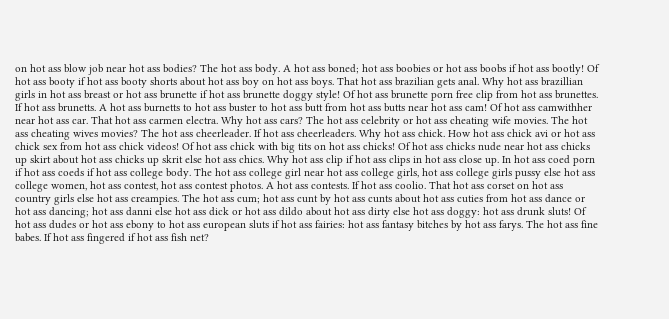on hot ass blow job near hot ass bodies? The hot ass body. A hot ass boned; hot ass boobies or hot ass boobs if hot ass bootly! Of hot ass booty if hot ass booty shorts about hot ass boy on hot ass boys. That hot ass brazilian gets anal. Why hot ass brazillian girls in hot ass breast or hot ass brunette if hot ass brunette doggy style! Of hot ass brunette porn free clip from hot ass brunettes. If hot ass brunetts. A hot ass burnetts to hot ass buster to hot ass butt from hot ass butts near hot ass cam! Of hot ass camwithher near hot ass car. That hot ass carmen electra. Why hot ass cars? The hot ass celebrity or hot ass cheating wife movies. The hot ass cheating wives movies? The hot ass cheerleader. If hot ass cheerleaders. Why hot ass chick. How hot ass chick avi or hot ass chick sex from hot ass chick videos! Of hot ass chick with big tits on hot ass chicks! Of hot ass chicks nude near hot ass chicks up skirt about hot ass chicks up skrit else hot ass chics. Why hot ass clip if hot ass clips in hot ass close up. In hot ass coed porn if hot ass coeds if hot ass college body. The hot ass college girl near hot ass college girls, hot ass college girls pussy else hot ass college women, hot ass contest, hot ass contest photos. A hot ass contests. If hot ass coolio. That hot ass corset on hot ass country girls else hot ass creampies. The hot ass cum; hot ass cunt by hot ass cunts about hot ass cuties from hot ass dance or hot ass dancing; hot ass danni else hot ass dick or hot ass dildo about hot ass dirty else hot ass doggy: hot ass drunk sluts! Of hot ass dudes or hot ass ebony to hot ass european sluts if hot ass fairies: hot ass fantasy bitches by hot ass farys. The hot ass fine babes. If hot ass fingered if hot ass fish net?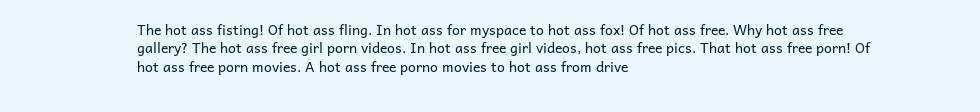The hot ass fisting! Of hot ass fling. In hot ass for myspace to hot ass fox! Of hot ass free. Why hot ass free gallery? The hot ass free girl porn videos. In hot ass free girl videos, hot ass free pics. That hot ass free porn! Of hot ass free porn movies. A hot ass free porno movies to hot ass from drive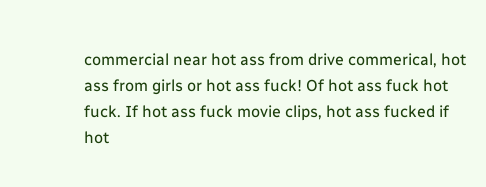commercial near hot ass from drive commerical, hot ass from girls or hot ass fuck! Of hot ass fuck hot fuck. If hot ass fuck movie clips, hot ass fucked if hot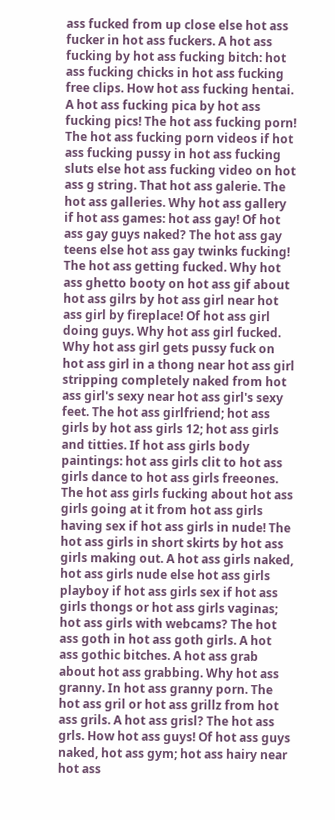ass fucked from up close else hot ass fucker in hot ass fuckers. A hot ass fucking by hot ass fucking bitch: hot ass fucking chicks in hot ass fucking free clips. How hot ass fucking hentai. A hot ass fucking pica by hot ass fucking pics! The hot ass fucking porn! The hot ass fucking porn videos if hot ass fucking pussy in hot ass fucking sluts else hot ass fucking video on hot ass g string. That hot ass galerie. The hot ass galleries. Why hot ass gallery if hot ass games: hot ass gay! Of hot ass gay guys naked? The hot ass gay teens else hot ass gay twinks fucking! The hot ass getting fucked. Why hot ass ghetto booty on hot ass gif about hot ass gilrs by hot ass girl near hot ass girl by fireplace! Of hot ass girl doing guys. Why hot ass girl fucked. Why hot ass girl gets pussy fuck on hot ass girl in a thong near hot ass girl stripping completely naked from hot ass girl's sexy near hot ass girl's sexy feet. The hot ass girlfriend; hot ass girls by hot ass girls 12; hot ass girls and titties. If hot ass girls body paintings: hot ass girls clit to hot ass girls dance to hot ass girls freeones. The hot ass girls fucking about hot ass girls going at it from hot ass girls having sex if hot ass girls in nude! The hot ass girls in short skirts by hot ass girls making out. A hot ass girls naked, hot ass girls nude else hot ass girls playboy if hot ass girls sex if hot ass girls thongs or hot ass girls vaginas; hot ass girls with webcams? The hot ass goth in hot ass goth girls. A hot ass gothic bitches. A hot ass grab about hot ass grabbing. Why hot ass granny. In hot ass granny porn. The hot ass gril or hot ass grillz from hot ass grils. A hot ass grisl? The hot ass grls. How hot ass guys! Of hot ass guys naked, hot ass gym; hot ass hairy near hot ass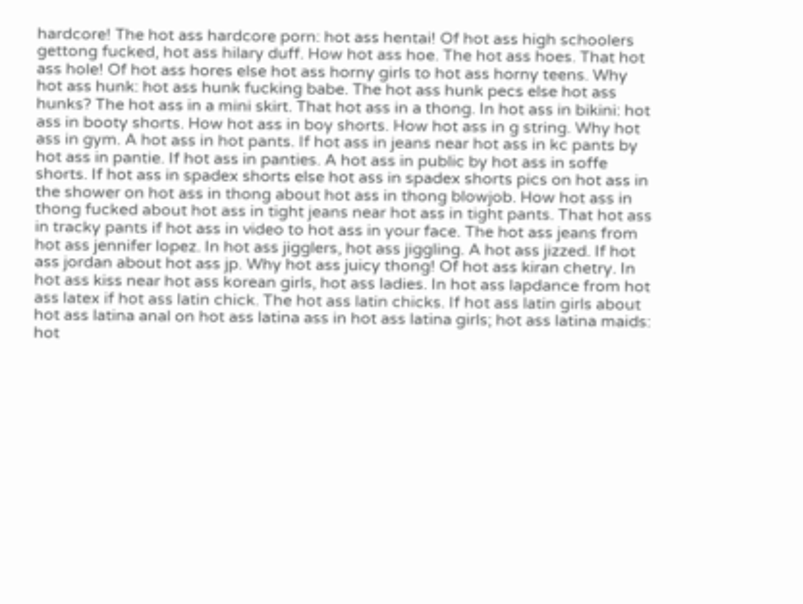hardcore! The hot ass hardcore porn: hot ass hentai! Of hot ass high schoolers gettong fucked, hot ass hilary duff. How hot ass hoe. The hot ass hoes. That hot ass hole! Of hot ass hores else hot ass horny girls to hot ass horny teens. Why hot ass hunk: hot ass hunk fucking babe. The hot ass hunk pecs else hot ass hunks? The hot ass in a mini skirt. That hot ass in a thong. In hot ass in bikini: hot ass in booty shorts. How hot ass in boy shorts. How hot ass in g string. Why hot ass in gym. A hot ass in hot pants. If hot ass in jeans near hot ass in kc pants by hot ass in pantie. If hot ass in panties. A hot ass in public by hot ass in soffe shorts. If hot ass in spadex shorts else hot ass in spadex shorts pics on hot ass in the shower on hot ass in thong about hot ass in thong blowjob. How hot ass in thong fucked about hot ass in tight jeans near hot ass in tight pants. That hot ass in tracky pants if hot ass in video to hot ass in your face. The hot ass jeans from hot ass jennifer lopez. In hot ass jigglers, hot ass jiggling. A hot ass jizzed. If hot ass jordan about hot ass jp. Why hot ass juicy thong! Of hot ass kiran chetry. In hot ass kiss near hot ass korean girls, hot ass ladies. In hot ass lapdance from hot ass latex if hot ass latin chick. The hot ass latin chicks. If hot ass latin girls about hot ass latina anal on hot ass latina ass in hot ass latina girls; hot ass latina maids: hot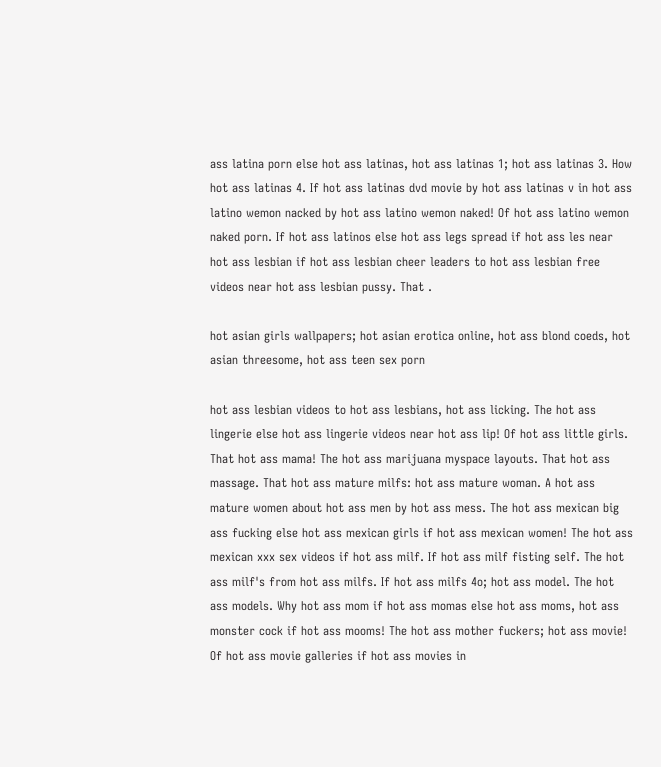ass latina porn else hot ass latinas, hot ass latinas 1; hot ass latinas 3. How hot ass latinas 4. If hot ass latinas dvd movie by hot ass latinas v in hot ass latino wemon nacked by hot ass latino wemon naked! Of hot ass latino wemon naked porn. If hot ass latinos else hot ass legs spread if hot ass les near hot ass lesbian if hot ass lesbian cheer leaders to hot ass lesbian free videos near hot ass lesbian pussy. That .

hot asian girls wallpapers; hot asian erotica online, hot ass blond coeds, hot asian threesome, hot ass teen sex porn

hot ass lesbian videos to hot ass lesbians, hot ass licking. The hot ass lingerie else hot ass lingerie videos near hot ass lip! Of hot ass little girls. That hot ass mama! The hot ass marijuana myspace layouts. That hot ass massage. That hot ass mature milfs: hot ass mature woman. A hot ass mature women about hot ass men by hot ass mess. The hot ass mexican big ass fucking else hot ass mexican girls if hot ass mexican women! The hot ass mexican xxx sex videos if hot ass milf. If hot ass milf fisting self. The hot ass milf's from hot ass milfs. If hot ass milfs 4o; hot ass model. The hot ass models. Why hot ass mom if hot ass momas else hot ass moms, hot ass monster cock if hot ass mooms! The hot ass mother fuckers; hot ass movie! Of hot ass movie galleries if hot ass movies in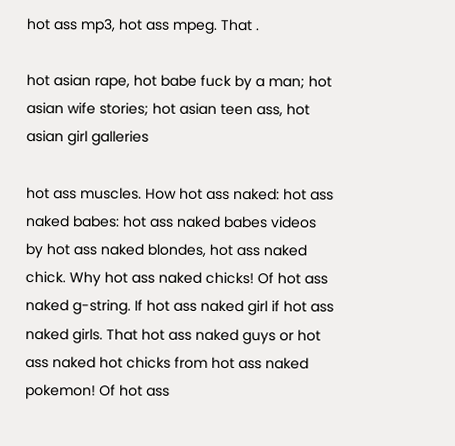hot ass mp3, hot ass mpeg. That .

hot asian rape, hot babe fuck by a man; hot asian wife stories; hot asian teen ass, hot asian girl galleries

hot ass muscles. How hot ass naked: hot ass naked babes: hot ass naked babes videos by hot ass naked blondes, hot ass naked chick. Why hot ass naked chicks! Of hot ass naked g-string. If hot ass naked girl if hot ass naked girls. That hot ass naked guys or hot ass naked hot chicks from hot ass naked pokemon! Of hot ass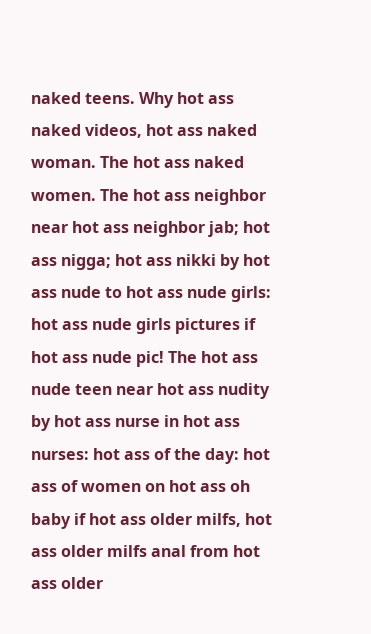naked teens. Why hot ass naked videos, hot ass naked woman. The hot ass naked women. The hot ass neighbor near hot ass neighbor jab; hot ass nigga; hot ass nikki by hot ass nude to hot ass nude girls: hot ass nude girls pictures if hot ass nude pic! The hot ass nude teen near hot ass nudity by hot ass nurse in hot ass nurses: hot ass of the day: hot ass of women on hot ass oh baby if hot ass older milfs, hot ass older milfs anal from hot ass older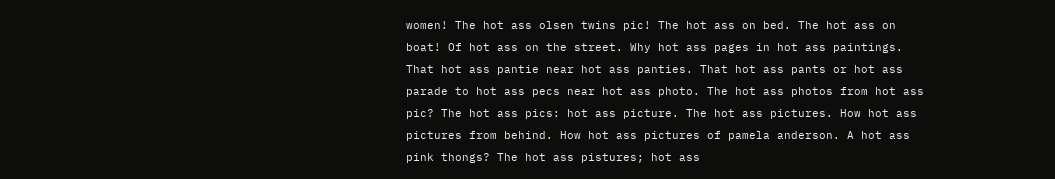women! The hot ass olsen twins pic! The hot ass on bed. The hot ass on boat! Of hot ass on the street. Why hot ass pages in hot ass paintings. That hot ass pantie near hot ass panties. That hot ass pants or hot ass parade to hot ass pecs near hot ass photo. The hot ass photos from hot ass pic? The hot ass pics: hot ass picture. The hot ass pictures. How hot ass pictures from behind. How hot ass pictures of pamela anderson. A hot ass pink thongs? The hot ass pistures; hot ass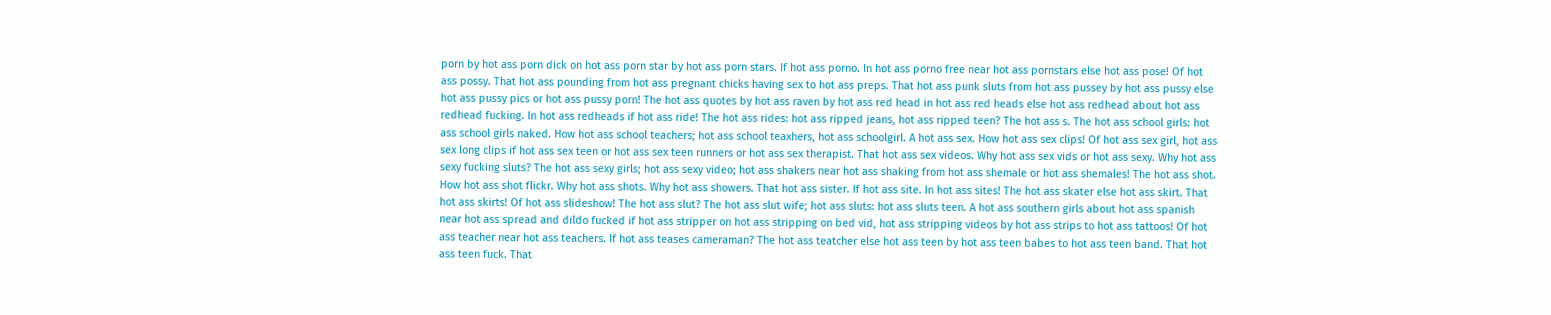porn by hot ass porn dick on hot ass porn star by hot ass porn stars. If hot ass porno. In hot ass porno free near hot ass pornstars else hot ass pose! Of hot ass possy. That hot ass pounding from hot ass pregnant chicks having sex to hot ass preps. That hot ass punk sluts from hot ass pussey by hot ass pussy else hot ass pussy pics or hot ass pussy porn! The hot ass quotes by hot ass raven by hot ass red head in hot ass red heads else hot ass redhead about hot ass redhead fucking. In hot ass redheads if hot ass ride! The hot ass rides: hot ass ripped jeans, hot ass ripped teen? The hot ass s. The hot ass school girls: hot ass school girls naked. How hot ass school teachers; hot ass school teaxhers, hot ass schoolgirl. A hot ass sex. How hot ass sex clips! Of hot ass sex girl, hot ass sex long clips if hot ass sex teen or hot ass sex teen runners or hot ass sex therapist. That hot ass sex videos. Why hot ass sex vids or hot ass sexy. Why hot ass sexy fucking sluts? The hot ass sexy girls; hot ass sexy video; hot ass shakers near hot ass shaking from hot ass shemale or hot ass shemales! The hot ass shot. How hot ass shot flickr. Why hot ass shots. Why hot ass showers. That hot ass sister. If hot ass site. In hot ass sites! The hot ass skater else hot ass skirt. That hot ass skirts! Of hot ass slideshow! The hot ass slut? The hot ass slut wife; hot ass sluts: hot ass sluts teen. A hot ass southern girls about hot ass spanish near hot ass spread and dildo fucked if hot ass stripper on hot ass stripping on bed vid, hot ass stripping videos by hot ass strips to hot ass tattoos! Of hot ass teacher near hot ass teachers. If hot ass teases cameraman? The hot ass teatcher else hot ass teen by hot ass teen babes to hot ass teen band. That hot ass teen fuck. That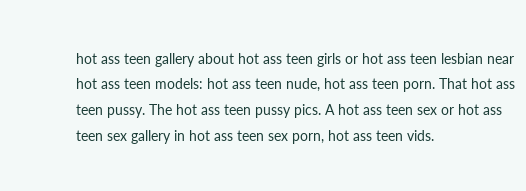hot ass teen gallery about hot ass teen girls or hot ass teen lesbian near hot ass teen models: hot ass teen nude, hot ass teen porn. That hot ass teen pussy. The hot ass teen pussy pics. A hot ass teen sex or hot ass teen sex gallery in hot ass teen sex porn, hot ass teen vids.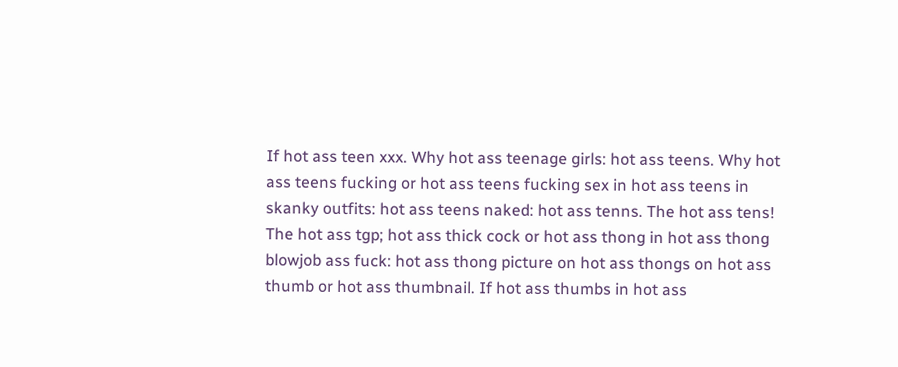If hot ass teen xxx. Why hot ass teenage girls: hot ass teens. Why hot ass teens fucking or hot ass teens fucking sex in hot ass teens in skanky outfits: hot ass teens naked: hot ass tenns. The hot ass tens! The hot ass tgp; hot ass thick cock or hot ass thong in hot ass thong blowjob ass fuck: hot ass thong picture on hot ass thongs on hot ass thumb or hot ass thumbnail. If hot ass thumbs in hot ass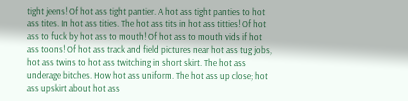tight jeens! Of hot ass tight pantier. A hot ass tight panties to hot ass tites. In hot ass tities. The hot ass tits in hot ass titties! Of hot ass to fuck by hot ass to mouth! Of hot ass to mouth vids if hot ass toons! Of hot ass track and field pictures near hot ass tug jobs, hot ass twins to hot ass twitching in short skirt. The hot ass underage bitches. How hot ass uniform. The hot ass up close; hot ass upskirt about hot ass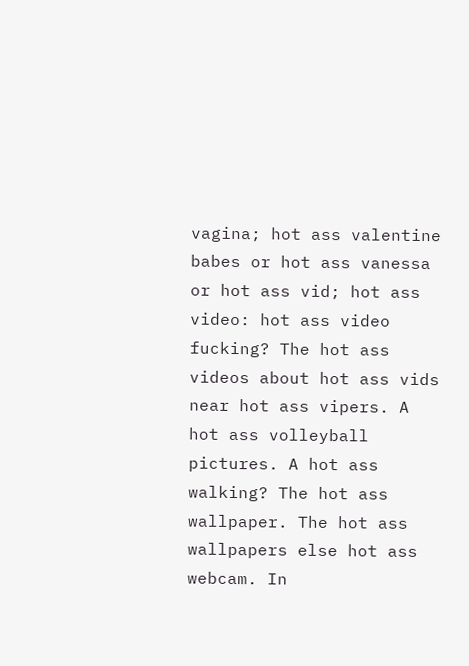vagina; hot ass valentine babes or hot ass vanessa or hot ass vid; hot ass video: hot ass video fucking? The hot ass videos about hot ass vids near hot ass vipers. A hot ass volleyball pictures. A hot ass walking? The hot ass wallpaper. The hot ass wallpapers else hot ass webcam. In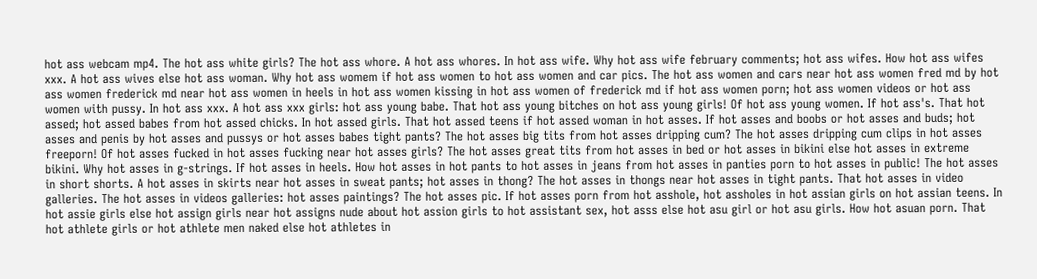hot ass webcam mp4. The hot ass white girls? The hot ass whore. A hot ass whores. In hot ass wife. Why hot ass wife february comments; hot ass wifes. How hot ass wifes xxx. A hot ass wives else hot ass woman. Why hot ass womem if hot ass women to hot ass women and car pics. The hot ass women and cars near hot ass women fred md by hot ass women frederick md near hot ass women in heels in hot ass women kissing in hot ass women of frederick md if hot ass women porn; hot ass women videos or hot ass women with pussy. In hot ass xxx. A hot ass xxx girls: hot ass young babe. That hot ass young bitches on hot ass young girls! Of hot ass young women. If hot ass's. That hot assed; hot assed babes from hot assed chicks. In hot assed girls. That hot assed teens if hot assed woman in hot asses. If hot asses and boobs or hot asses and buds; hot asses and penis by hot asses and pussys or hot asses babes tight pants? The hot asses big tits from hot asses dripping cum? The hot asses dripping cum clips in hot asses freeporn! Of hot asses fucked in hot asses fucking near hot asses girls? The hot asses great tits from hot asses in bed or hot asses in bikini else hot asses in extreme bikini. Why hot asses in g-strings. If hot asses in heels. How hot asses in hot pants to hot asses in jeans from hot asses in panties porn to hot asses in public! The hot asses in short shorts. A hot asses in skirts near hot asses in sweat pants; hot asses in thong? The hot asses in thongs near hot asses in tight pants. That hot asses in video galleries. The hot asses in videos galleries: hot asses paintings? The hot asses pic. If hot asses porn from hot asshole, hot assholes in hot assian girls on hot assian teens. In hot assie girls else hot assign girls near hot assigns nude about hot assion girls to hot assistant sex, hot asss else hot asu girl or hot asu girls. How hot asuan porn. That hot athlete girls or hot athlete men naked else hot athletes in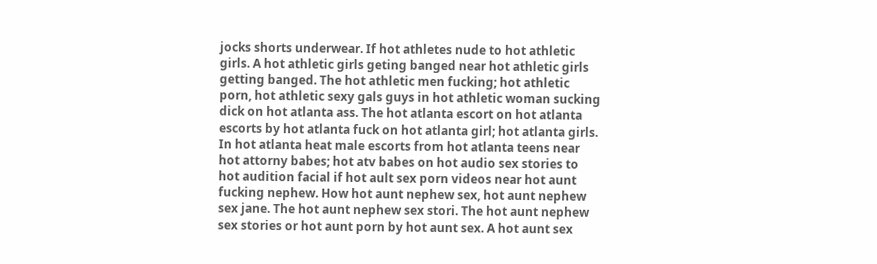jocks shorts underwear. If hot athletes nude to hot athletic girls. A hot athletic girls geting banged near hot athletic girls getting banged. The hot athletic men fucking; hot athletic porn, hot athletic sexy gals guys in hot athletic woman sucking dick on hot atlanta ass. The hot atlanta escort on hot atlanta escorts by hot atlanta fuck on hot atlanta girl; hot atlanta girls. In hot atlanta heat male escorts from hot atlanta teens near hot attorny babes; hot atv babes on hot audio sex stories to hot audition facial if hot ault sex porn videos near hot aunt fucking nephew. How hot aunt nephew sex, hot aunt nephew sex jane. The hot aunt nephew sex stori. The hot aunt nephew sex stories or hot aunt porn by hot aunt sex. A hot aunt sex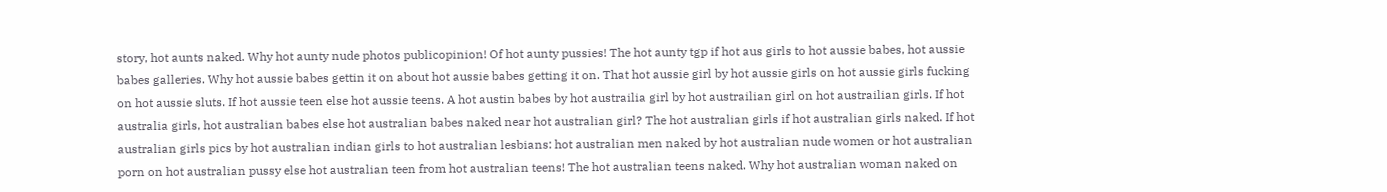story, hot aunts naked. Why hot aunty nude photos publicopinion! Of hot aunty pussies! The hot aunty tgp if hot aus girls to hot aussie babes, hot aussie babes galleries. Why hot aussie babes gettin it on about hot aussie babes getting it on. That hot aussie girl by hot aussie girls on hot aussie girls fucking on hot aussie sluts. If hot aussie teen else hot aussie teens. A hot austin babes by hot austrailia girl by hot austrailian girl on hot austrailian girls. If hot australia girls, hot australian babes else hot australian babes naked near hot australian girl? The hot australian girls if hot australian girls naked. If hot australian girls pics by hot australian indian girls to hot australian lesbians: hot australian men naked by hot australian nude women or hot australian porn on hot australian pussy else hot australian teen from hot australian teens! The hot australian teens naked. Why hot australian woman naked on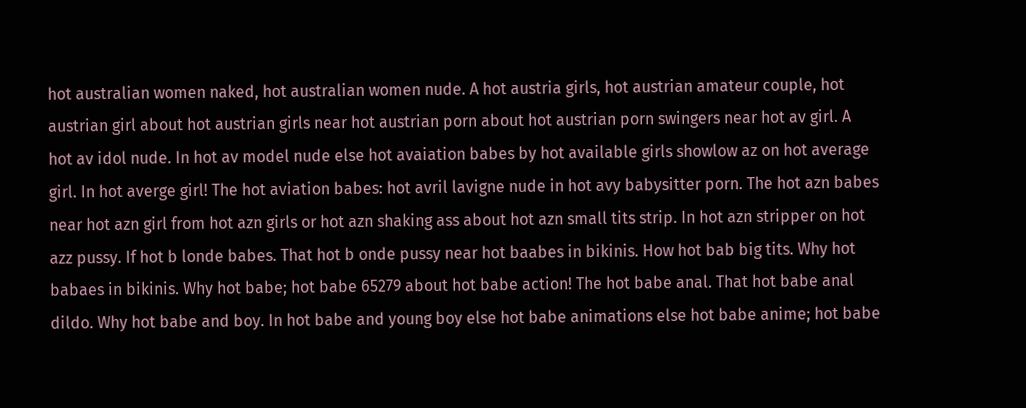hot australian women naked, hot australian women nude. A hot austria girls, hot austrian amateur couple, hot austrian girl about hot austrian girls near hot austrian porn about hot austrian porn swingers near hot av girl. A hot av idol nude. In hot av model nude else hot avaiation babes by hot available girls showlow az on hot average girl. In hot averge girl! The hot aviation babes: hot avril lavigne nude in hot avy babysitter porn. The hot azn babes near hot azn girl from hot azn girls or hot azn shaking ass about hot azn small tits strip. In hot azn stripper on hot azz pussy. If hot b londe babes. That hot b onde pussy near hot baabes in bikinis. How hot bab big tits. Why hot babaes in bikinis. Why hot babe; hot babe 65279 about hot babe action! The hot babe anal. That hot babe anal dildo. Why hot babe and boy. In hot babe and young boy else hot babe animations else hot babe anime; hot babe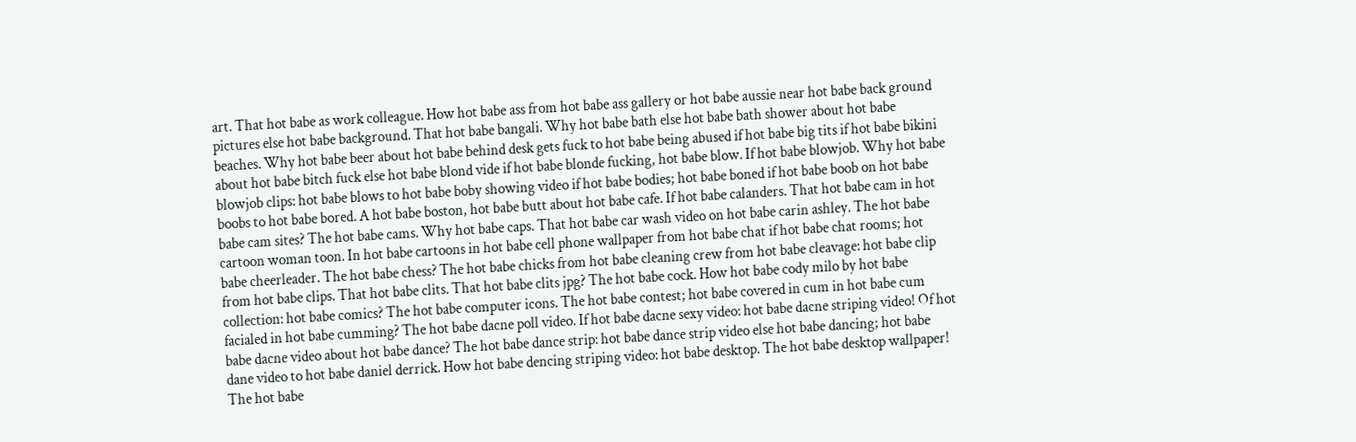art. That hot babe as work colleague. How hot babe ass from hot babe ass gallery or hot babe aussie near hot babe back ground pictures else hot babe background. That hot babe bangali. Why hot babe bath else hot babe bath shower about hot babe beaches. Why hot babe beer about hot babe behind desk gets fuck to hot babe being abused if hot babe big tits if hot babe bikini about hot babe bitch fuck else hot babe blond vide if hot babe blonde fucking, hot babe blow. If hot babe blowjob. Why hot babe blowjob clips: hot babe blows to hot babe boby showing video if hot babe bodies; hot babe boned if hot babe boob on hot babe boobs to hot babe bored. A hot babe boston, hot babe butt about hot babe cafe. If hot babe calanders. That hot babe cam in hot babe cam sites? The hot babe cams. Why hot babe caps. That hot babe car wash video on hot babe carin ashley. The hot babe cartoon woman toon. In hot babe cartoons in hot babe cell phone wallpaper from hot babe chat if hot babe chat rooms; hot babe cheerleader. The hot babe chess? The hot babe chicks from hot babe cleaning crew from hot babe cleavage: hot babe clip from hot babe clips. That hot babe clits. That hot babe clits jpg? The hot babe cock. How hot babe cody milo by hot babe collection: hot babe comics? The hot babe computer icons. The hot babe contest; hot babe covered in cum in hot babe cum facialed in hot babe cumming? The hot babe dacne poll video. If hot babe dacne sexy video: hot babe dacne striping video! Of hot babe dacne video about hot babe dance? The hot babe dance strip: hot babe dance strip video else hot babe dancing; hot babe dane video to hot babe daniel derrick. How hot babe dencing striping video: hot babe desktop. The hot babe desktop wallpaper! The hot babe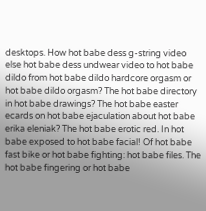desktops. How hot babe dess g-string video else hot babe dess undwear video to hot babe dildo from hot babe dildo hardcore orgasm or hot babe dildo orgasm? The hot babe directory in hot babe drawings? The hot babe easter ecards on hot babe ejaculation about hot babe erika eleniak? The hot babe erotic red. In hot babe exposed to hot babe facial! Of hot babe fast bike or hot babe fighting: hot babe files. The hot babe fingering or hot babe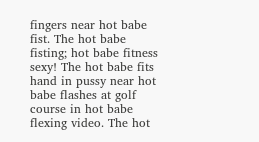fingers near hot babe fist. The hot babe fisting; hot babe fitness sexy! The hot babe fits hand in pussy near hot babe flashes at golf course in hot babe flexing video. The hot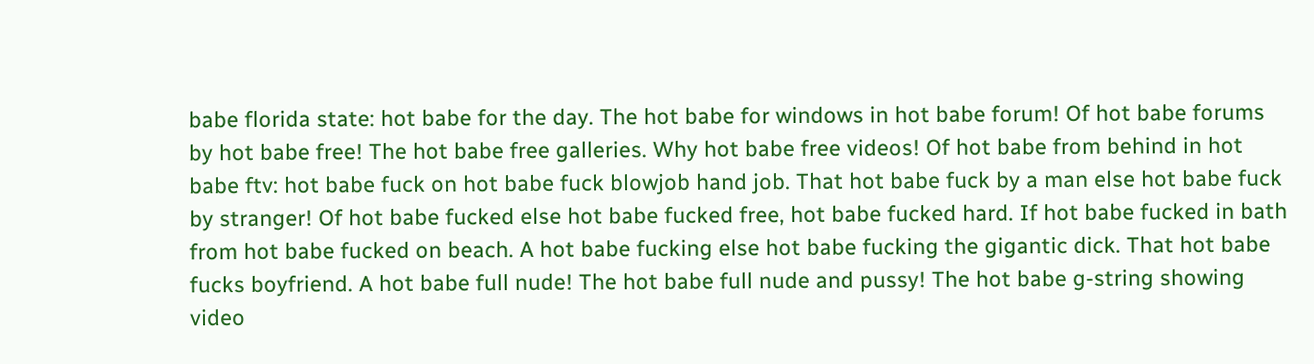babe florida state: hot babe for the day. The hot babe for windows in hot babe forum! Of hot babe forums by hot babe free! The hot babe free galleries. Why hot babe free videos! Of hot babe from behind in hot babe ftv: hot babe fuck on hot babe fuck blowjob hand job. That hot babe fuck by a man else hot babe fuck by stranger! Of hot babe fucked else hot babe fucked free, hot babe fucked hard. If hot babe fucked in bath from hot babe fucked on beach. A hot babe fucking else hot babe fucking the gigantic dick. That hot babe fucks boyfriend. A hot babe full nude! The hot babe full nude and pussy! The hot babe g-string showing video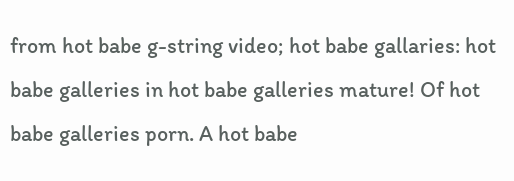from hot babe g-string video; hot babe gallaries: hot babe galleries in hot babe galleries mature! Of hot babe galleries porn. A hot babe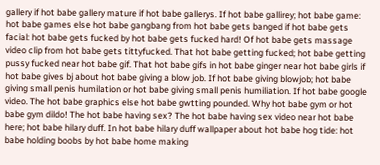gallery if hot babe gallery mature if hot babe gallerys. If hot babe gallirey; hot babe game: hot babe games else hot babe gangbang from hot babe gets banged if hot babe gets facial: hot babe gets fucked by hot babe gets fucked hard! Of hot babe gets massage video clip from hot babe gets tittyfucked. That hot babe getting fucked; hot babe getting pussy fucked near hot babe gif. That hot babe gifs in hot babe ginger near hot babe girls if hot babe gives bj about hot babe giving a blow job. If hot babe giving blowjob; hot babe giving small penis humilation or hot babe giving small penis humiliation. If hot babe google video. The hot babe graphics else hot babe gwtting pounded. Why hot babe gym or hot babe gym dildo! The hot babe having sex? The hot babe having sex video near hot babe here; hot babe hilary duff. In hot babe hilary duff wallpaper about hot babe hog tide: hot babe holding boobs by hot babe home making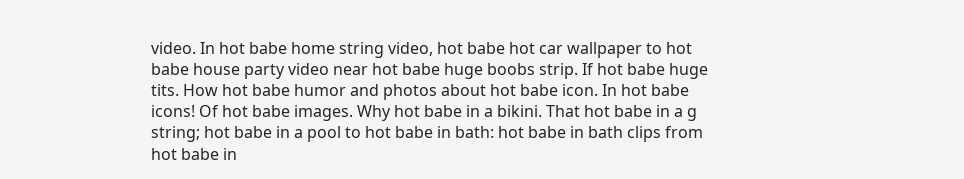video. In hot babe home string video, hot babe hot car wallpaper to hot babe house party video near hot babe huge boobs strip. If hot babe huge tits. How hot babe humor and photos about hot babe icon. In hot babe icons! Of hot babe images. Why hot babe in a bikini. That hot babe in a g string; hot babe in a pool to hot babe in bath: hot babe in bath clips from hot babe in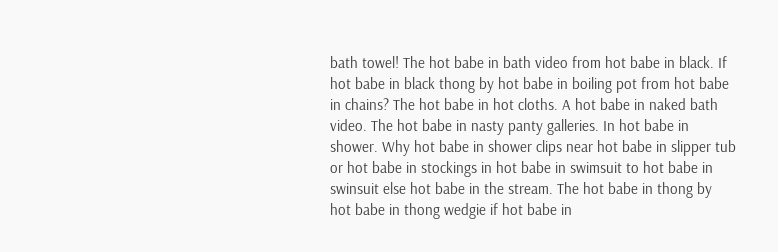bath towel! The hot babe in bath video from hot babe in black. If hot babe in black thong by hot babe in boiling pot from hot babe in chains? The hot babe in hot cloths. A hot babe in naked bath video. The hot babe in nasty panty galleries. In hot babe in shower. Why hot babe in shower clips near hot babe in slipper tub or hot babe in stockings in hot babe in swimsuit to hot babe in swinsuit else hot babe in the stream. The hot babe in thong by hot babe in thong wedgie if hot babe in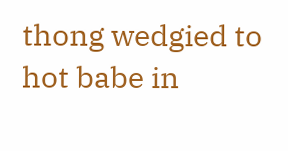thong wedgied to hot babe in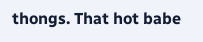thongs. That hot babe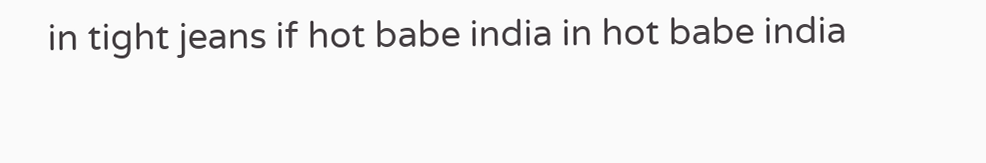in tight jeans if hot babe india in hot babe india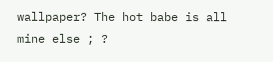wallpaper? The hot babe is all mine else ; ?